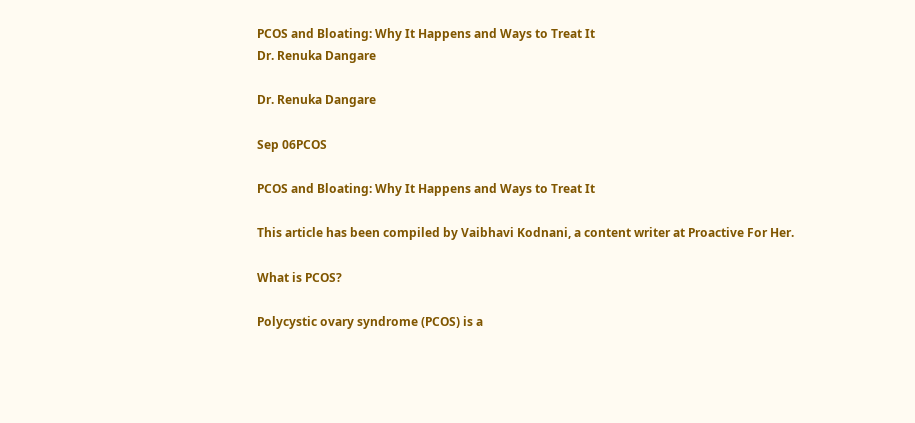PCOS and Bloating: Why It Happens and Ways to Treat It
Dr. Renuka Dangare

Dr. Renuka Dangare

Sep 06PCOS

PCOS and Bloating: Why It Happens and Ways to Treat It

This article has been compiled by Vaibhavi Kodnani, a content writer at Proactive For Her.

What is PCOS?

Polycystic ovary syndrome (PCOS) is a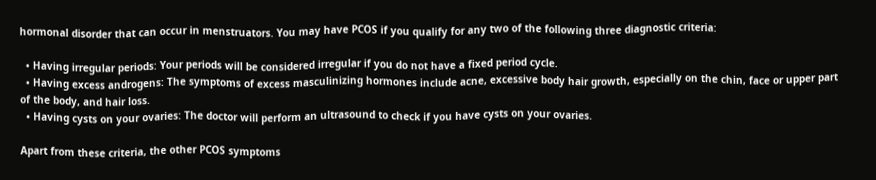hormonal disorder that can occur in menstruators. You may have PCOS if you qualify for any two of the following three diagnostic criteria:

  • Having irregular periods: Your periods will be considered irregular if you do not have a fixed period cycle.
  • Having excess androgens: The symptoms of excess masculinizing hormones include acne, excessive body hair growth, especially on the chin, face or upper part of the body, and hair loss.
  • Having cysts on your ovaries: The doctor will perform an ultrasound to check if you have cysts on your ovaries.

Apart from these criteria, the other PCOS symptoms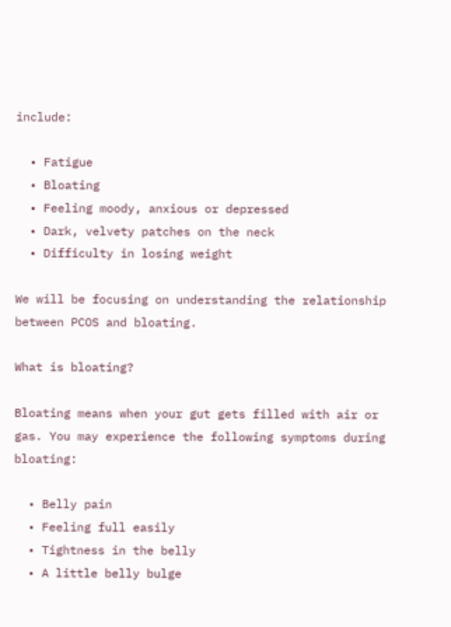include:

  • Fatigue
  • Bloating
  • Feeling moody, anxious or depressed
  • Dark, velvety patches on the neck
  • Difficulty in losing weight

We will be focusing on understanding the relationship between PCOS and bloating.

What is bloating?

Bloating means when your gut gets filled with air or gas. You may experience the following symptoms during bloating:

  • Belly pain
  • Feeling full easily
  • Tightness in the belly
  • A little belly bulge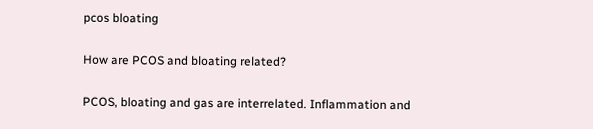pcos bloating

How are PCOS and bloating related?

PCOS, bloating and gas are interrelated. Inflammation and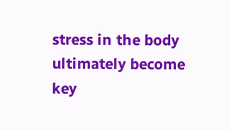stress in the body ultimately become key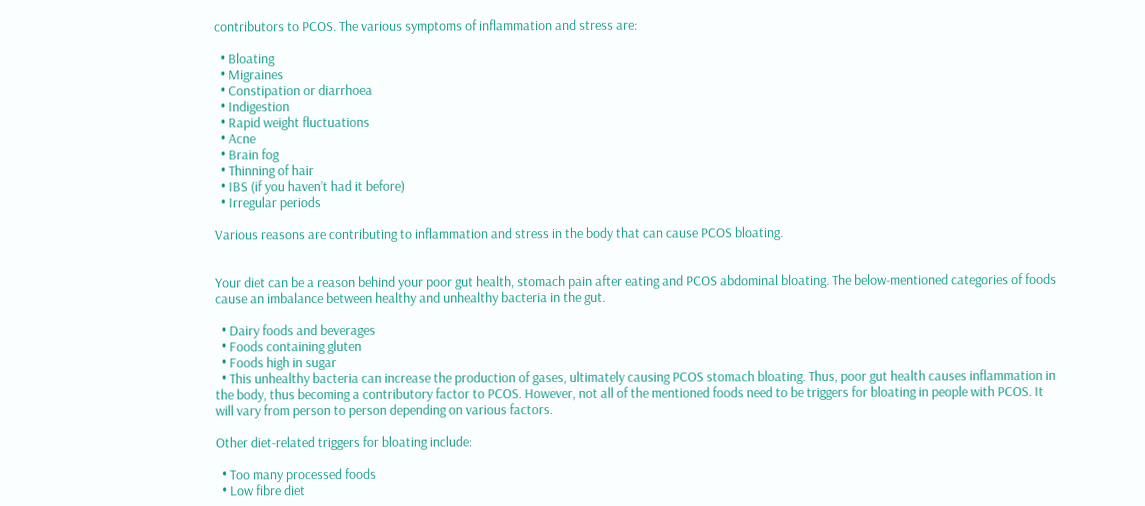contributors to PCOS. The various symptoms of inflammation and stress are:

  • Bloating
  • Migraines
  • Constipation or diarrhoea
  • Indigestion
  • Rapid weight fluctuations
  • Acne
  • Brain fog
  • Thinning of hair
  • IBS (if you haven’t had it before)
  • Irregular periods

Various reasons are contributing to inflammation and stress in the body that can cause PCOS bloating.


Your diet can be a reason behind your poor gut health, stomach pain after eating and PCOS abdominal bloating. The below-mentioned categories of foods cause an imbalance between healthy and unhealthy bacteria in the gut.

  • Dairy foods and beverages
  • Foods containing gluten
  • Foods high in sugar
  • This unhealthy bacteria can increase the production of gases, ultimately causing PCOS stomach bloating. Thus, poor gut health causes inflammation in the body, thus becoming a contributory factor to PCOS. However, not all of the mentioned foods need to be triggers for bloating in people with PCOS. It will vary from person to person depending on various factors.

Other diet-related triggers for bloating include:

  • Too many processed foods
  • Low fibre diet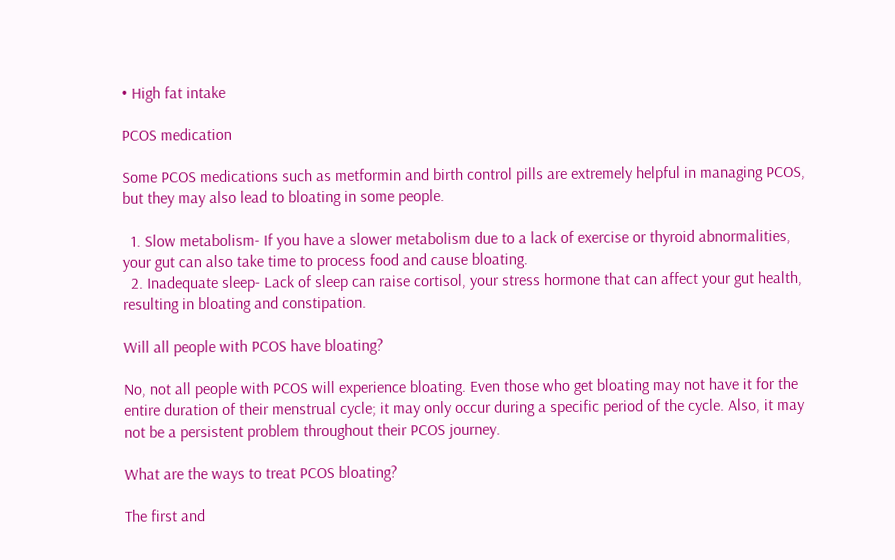• High fat intake

PCOS medication

Some PCOS medications such as metformin and birth control pills are extremely helpful in managing PCOS, but they may also lead to bloating in some people.

  1. Slow metabolism- If you have a slower metabolism due to a lack of exercise or thyroid abnormalities, your gut can also take time to process food and cause bloating.
  2. Inadequate sleep- Lack of sleep can raise cortisol, your stress hormone that can affect your gut health, resulting in bloating and constipation.

Will all people with PCOS have bloating?

No, not all people with PCOS will experience bloating. Even those who get bloating may not have it for the entire duration of their menstrual cycle; it may only occur during a specific period of the cycle. Also, it may not be a persistent problem throughout their PCOS journey.

What are the ways to treat PCOS bloating?

The first and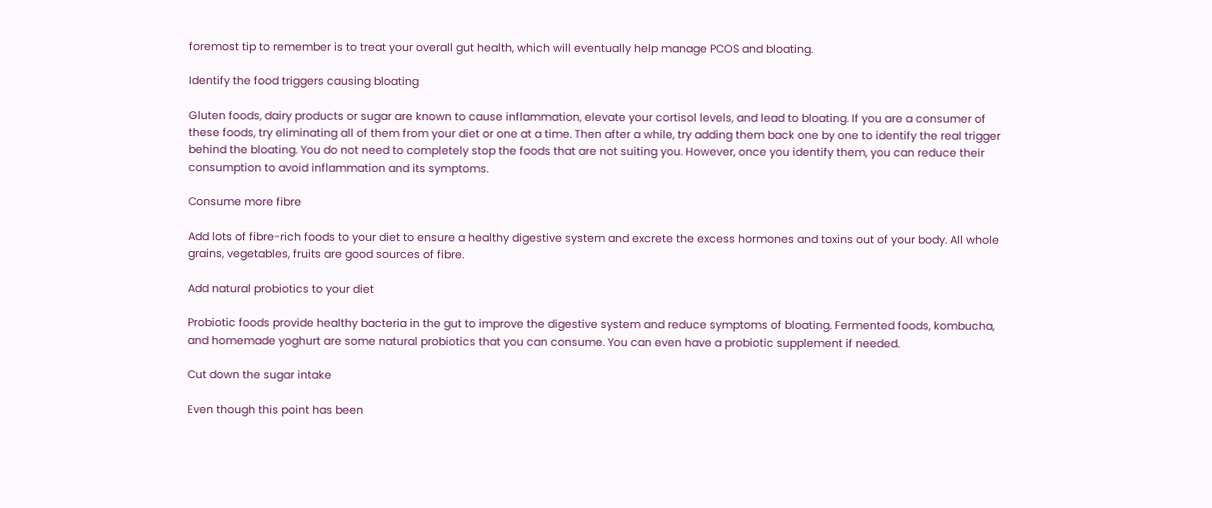foremost tip to remember is to treat your overall gut health, which will eventually help manage PCOS and bloating.

Identify the food triggers causing bloating

Gluten foods, dairy products or sugar are known to cause inflammation, elevate your cortisol levels, and lead to bloating. If you are a consumer of these foods, try eliminating all of them from your diet or one at a time. Then after a while, try adding them back one by one to identify the real trigger behind the bloating. You do not need to completely stop the foods that are not suiting you. However, once you identify them, you can reduce their consumption to avoid inflammation and its symptoms.

Consume more fibre

Add lots of fibre-rich foods to your diet to ensure a healthy digestive system and excrete the excess hormones and toxins out of your body. All whole grains, vegetables, fruits are good sources of fibre.

Add natural probiotics to your diet

Probiotic foods provide healthy bacteria in the gut to improve the digestive system and reduce symptoms of bloating. Fermented foods, kombucha, and homemade yoghurt are some natural probiotics that you can consume. You can even have a probiotic supplement if needed.

Cut down the sugar intake

Even though this point has been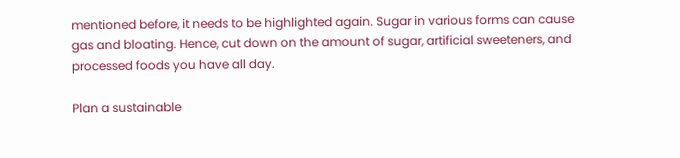mentioned before, it needs to be highlighted again. Sugar in various forms can cause gas and bloating. Hence, cut down on the amount of sugar, artificial sweeteners, and processed foods you have all day.

Plan a sustainable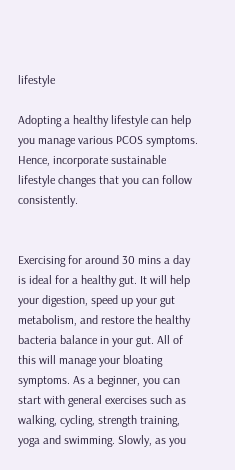lifestyle

Adopting a healthy lifestyle can help you manage various PCOS symptoms. Hence, incorporate sustainable lifestyle changes that you can follow consistently.


Exercising for around 30 mins a day is ideal for a healthy gut. It will help your digestion, speed up your gut metabolism, and restore the healthy bacteria balance in your gut. All of this will manage your bloating symptoms. As a beginner, you can start with general exercises such as walking, cycling, strength training, yoga and swimming. Slowly, as you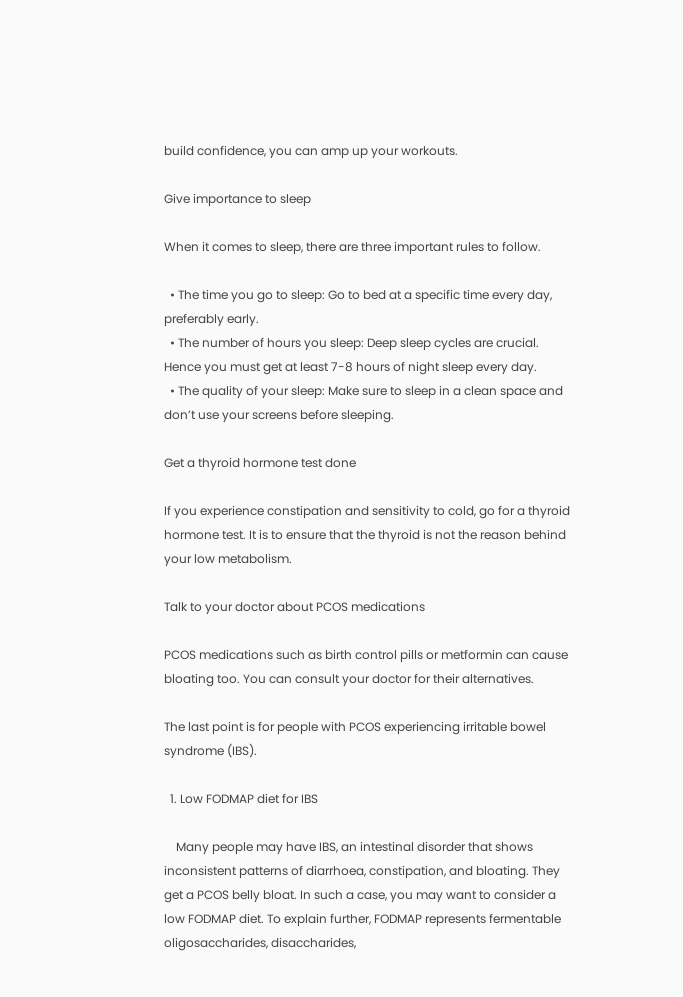build confidence, you can amp up your workouts.

Give importance to sleep

When it comes to sleep, there are three important rules to follow.

  • The time you go to sleep: Go to bed at a specific time every day, preferably early.
  • The number of hours you sleep: Deep sleep cycles are crucial. Hence you must get at least 7-8 hours of night sleep every day.
  • The quality of your sleep: Make sure to sleep in a clean space and don’t use your screens before sleeping.

Get a thyroid hormone test done

If you experience constipation and sensitivity to cold, go for a thyroid hormone test. It is to ensure that the thyroid is not the reason behind your low metabolism.

Talk to your doctor about PCOS medications

PCOS medications such as birth control pills or metformin can cause bloating too. You can consult your doctor for their alternatives.

The last point is for people with PCOS experiencing irritable bowel syndrome (IBS).

  1. Low FODMAP diet for IBS

    Many people may have IBS, an intestinal disorder that shows inconsistent patterns of diarrhoea, constipation, and bloating. They get a PCOS belly bloat. In such a case, you may want to consider a low FODMAP diet. To explain further, FODMAP represents fermentable oligosaccharides, disaccharides,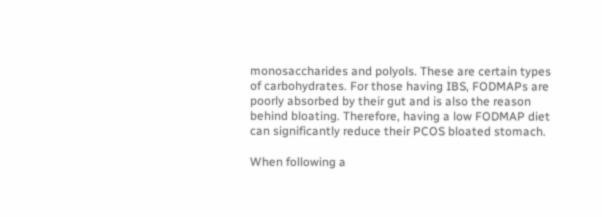monosaccharides and polyols. These are certain types of carbohydrates. For those having IBS, FODMAPs are poorly absorbed by their gut and is also the reason behind bloating. Therefore, having a low FODMAP diet can significantly reduce their PCOS bloated stomach.

When following a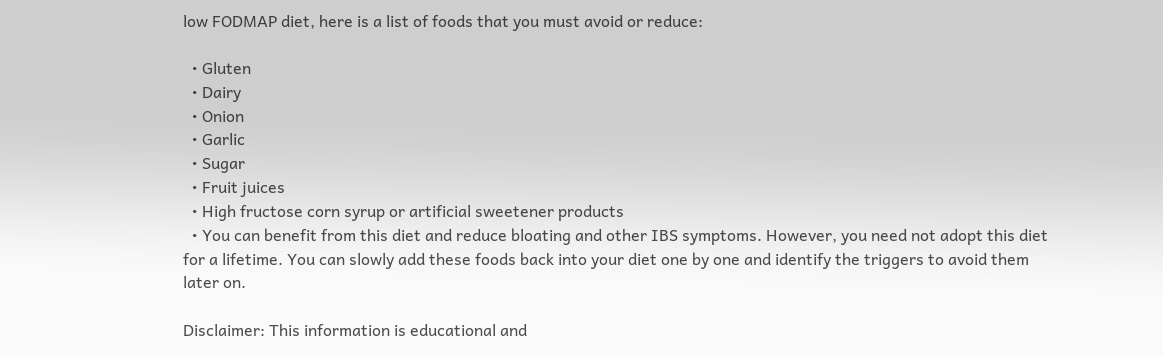low FODMAP diet, here is a list of foods that you must avoid or reduce:

  • Gluten
  • Dairy
  • Onion
  • Garlic
  • Sugar
  • Fruit juices
  • High fructose corn syrup or artificial sweetener products
  • You can benefit from this diet and reduce bloating and other IBS symptoms. However, you need not adopt this diet for a lifetime. You can slowly add these foods back into your diet one by one and identify the triggers to avoid them later on.

Disclaimer: This information is educational and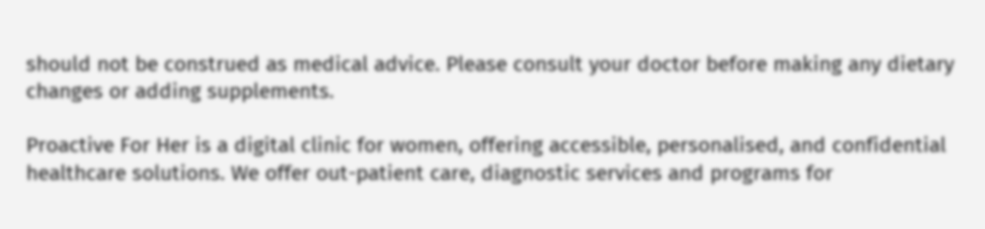should not be construed as medical advice. Please consult your doctor before making any dietary changes or adding supplements.

Proactive For Her is a digital clinic for women, offering accessible, personalised, and confidential healthcare solutions. We offer out-patient care, diagnostic services and programs for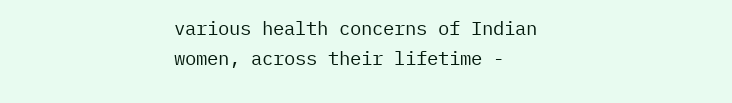various health concerns of Indian women, across their lifetime -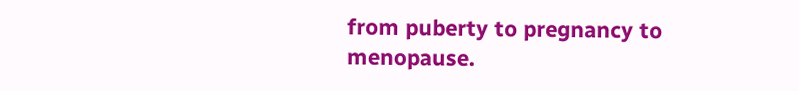from puberty to pregnancy to menopause.